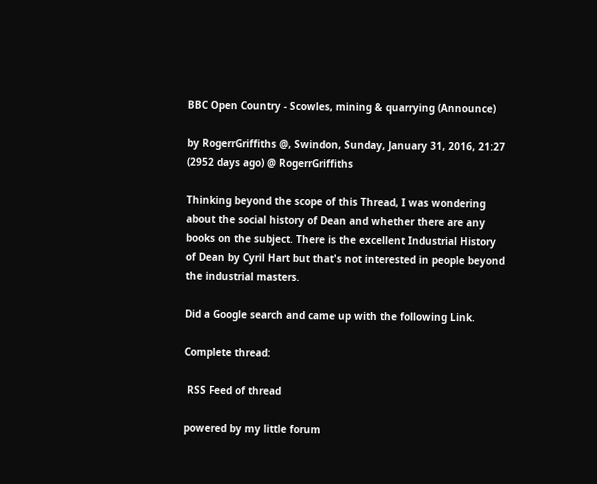BBC Open Country - Scowles, mining & quarrying (Announce)

by RogerrGriffiths @, Swindon, Sunday, January 31, 2016, 21:27 (2952 days ago) @ RogerrGriffiths

Thinking beyond the scope of this Thread, I was wondering about the social history of Dean and whether there are any books on the subject. There is the excellent Industrial History of Dean by Cyril Hart but that's not interested in people beyond the industrial masters.

Did a Google search and came up with the following Link.

Complete thread:

 RSS Feed of thread

powered by my little forum